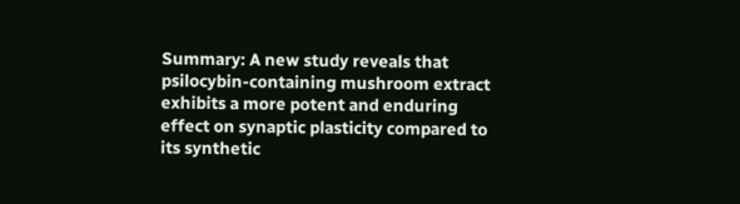Summary: A new study reveals that psilocybin-containing mushroom extract exhibits a more potent and enduring effect on synaptic plasticity compared to its synthetic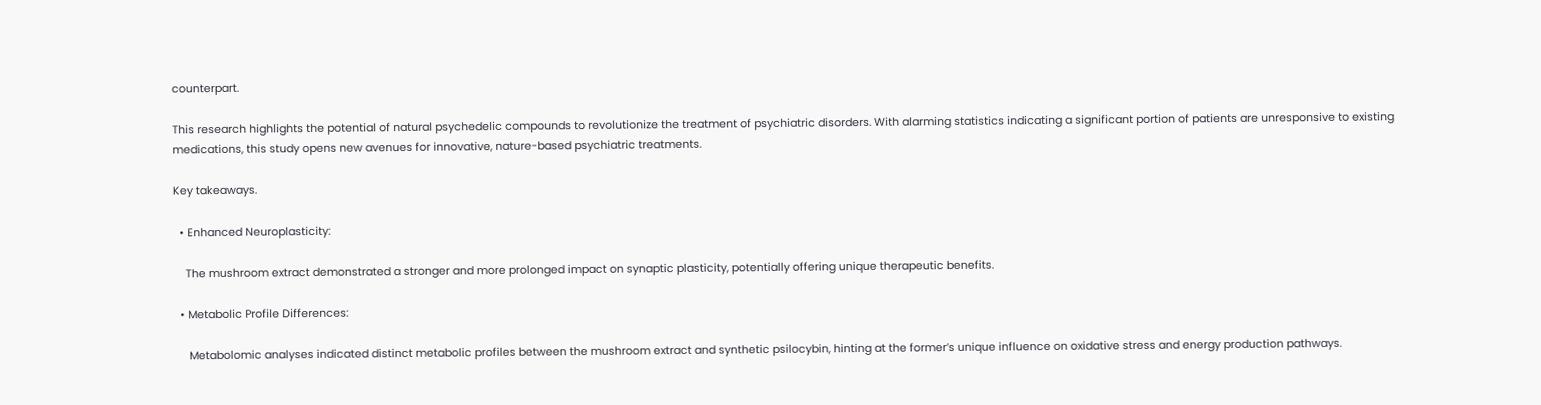counterpart.

This research highlights the potential of natural psychedelic compounds to revolutionize the treatment of psychiatric disorders. With alarming statistics indicating a significant portion of patients are unresponsive to existing medications, this study opens new avenues for innovative, nature-based psychiatric treatments.

Key takeaways.

  • Enhanced Neuroplasticity:

    The mushroom extract demonstrated a stronger and more prolonged impact on synaptic plasticity, potentially offering unique therapeutic benefits.

  • Metabolic Profile Differences:

     Metabolomic analyses indicated distinct metabolic profiles between the mushroom extract and synthetic psilocybin, hinting at the former’s unique influence on oxidative stress and energy production pathways.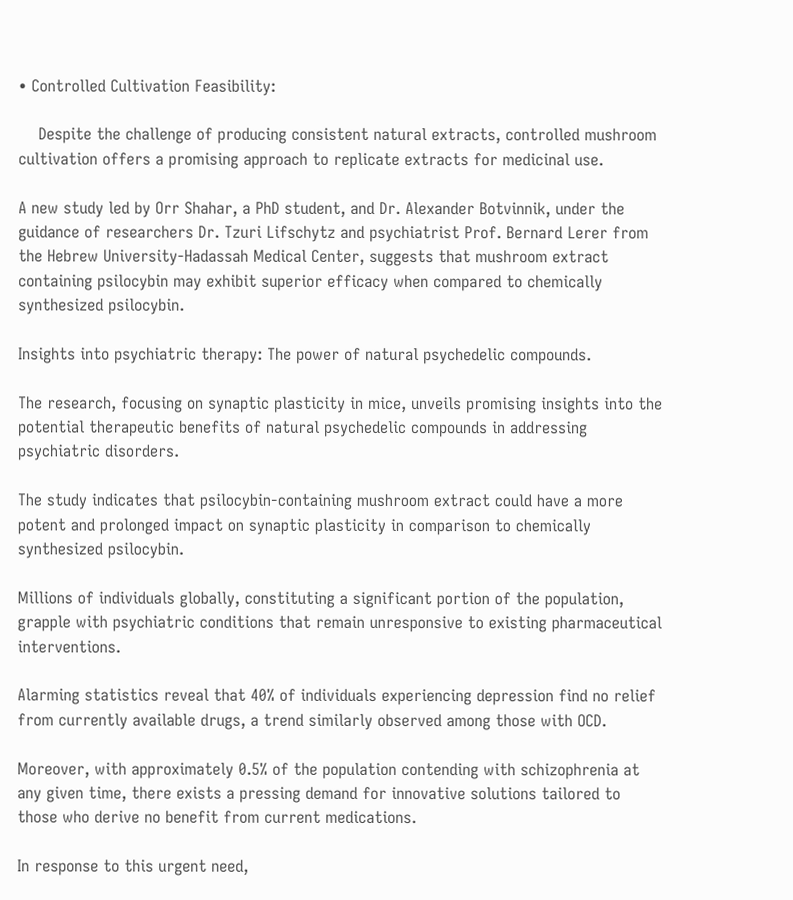• Controlled Cultivation Feasibility:

    Despite the challenge of producing consistent natural extracts, controlled mushroom cultivation offers a promising approach to replicate extracts for medicinal use.

A new study led by Orr Shahar, a PhD student, and Dr. Alexander Botvinnik, under the guidance of researchers Dr. Tzuri Lifschytz and psychiatrist Prof. Bernard Lerer from the Hebrew University-Hadassah Medical Center, suggests that mushroom extract containing psilocybin may exhibit superior efficacy when compared to chemically synthesized psilocybin.

Insights into psychiatric therapy: The power of natural psychedelic compounds.

The research, focusing on synaptic plasticity in mice, unveils promising insights into the potential therapeutic benefits of natural psychedelic compounds in addressing psychiatric disorders.

The study indicates that psilocybin-containing mushroom extract could have a more potent and prolonged impact on synaptic plasticity in comparison to chemically synthesized psilocybin.

Millions of individuals globally, constituting a significant portion of the population, grapple with psychiatric conditions that remain unresponsive to existing pharmaceutical interventions.

Alarming statistics reveal that 40% of individuals experiencing depression find no relief from currently available drugs, a trend similarly observed among those with OCD.

Moreover, with approximately 0.5% of the population contending with schizophrenia at any given time, there exists a pressing demand for innovative solutions tailored to those who derive no benefit from current medications.

In response to this urgent need,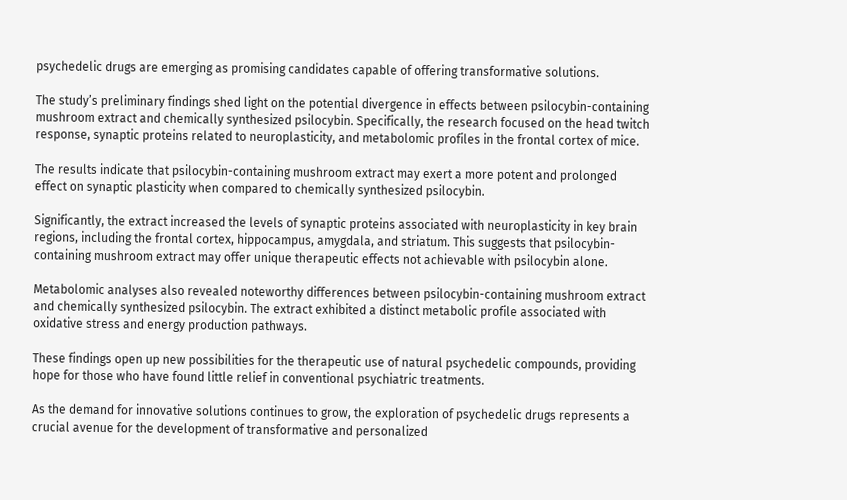psychedelic drugs are emerging as promising candidates capable of offering transformative solutions.

The study’s preliminary findings shed light on the potential divergence in effects between psilocybin-containing mushroom extract and chemically synthesized psilocybin. Specifically, the research focused on the head twitch response, synaptic proteins related to neuroplasticity, and metabolomic profiles in the frontal cortex of mice.

The results indicate that psilocybin-containing mushroom extract may exert a more potent and prolonged effect on synaptic plasticity when compared to chemically synthesized psilocybin.

Significantly, the extract increased the levels of synaptic proteins associated with neuroplasticity in key brain regions, including the frontal cortex, hippocampus, amygdala, and striatum. This suggests that psilocybin-containing mushroom extract may offer unique therapeutic effects not achievable with psilocybin alone.

Metabolomic analyses also revealed noteworthy differences between psilocybin-containing mushroom extract and chemically synthesized psilocybin. The extract exhibited a distinct metabolic profile associated with oxidative stress and energy production pathways.

These findings open up new possibilities for the therapeutic use of natural psychedelic compounds, providing hope for those who have found little relief in conventional psychiatric treatments.

As the demand for innovative solutions continues to grow, the exploration of psychedelic drugs represents a crucial avenue for the development of transformative and personalized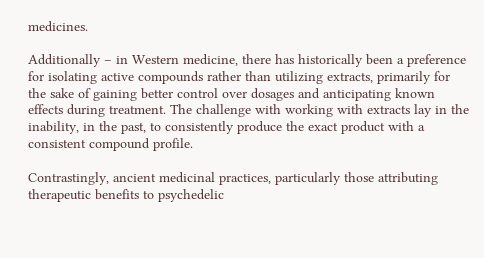medicines.

Additionally – in Western medicine, there has historically been a preference for isolating active compounds rather than utilizing extracts, primarily for the sake of gaining better control over dosages and anticipating known effects during treatment. The challenge with working with extracts lay in the inability, in the past, to consistently produce the exact product with a consistent compound profile.

Contrastingly, ancient medicinal practices, particularly those attributing therapeutic benefits to psychedelic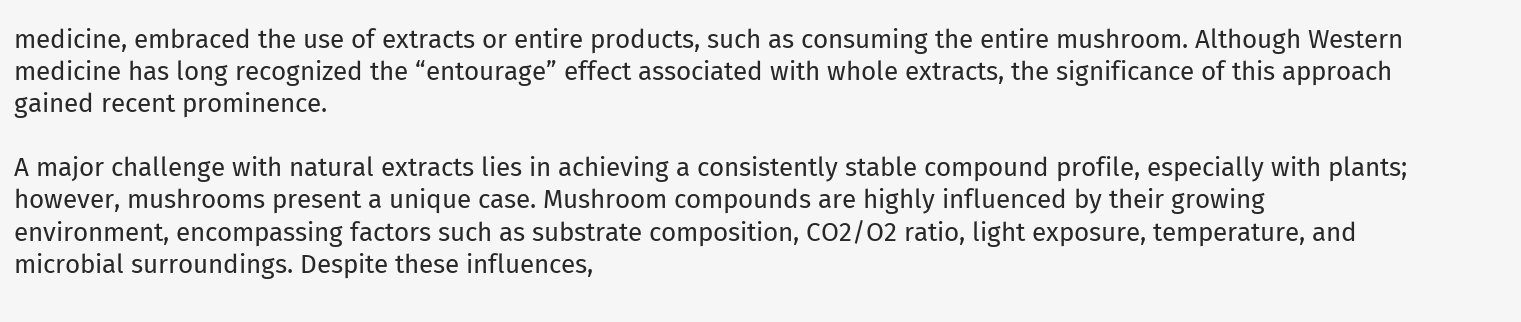medicine, embraced the use of extracts or entire products, such as consuming the entire mushroom. Although Western medicine has long recognized the “entourage” effect associated with whole extracts, the significance of this approach gained recent prominence.

A major challenge with natural extracts lies in achieving a consistently stable compound profile, especially with plants; however, mushrooms present a unique case. Mushroom compounds are highly influenced by their growing environment, encompassing factors such as substrate composition, CO2/O2 ratio, light exposure, temperature, and microbial surroundings. Despite these influences,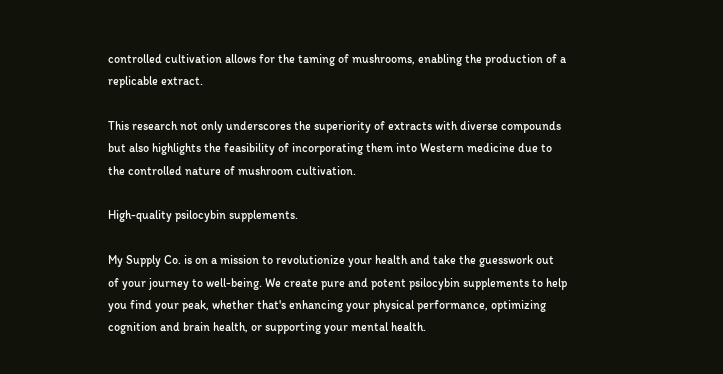controlled cultivation allows for the taming of mushrooms, enabling the production of a replicable extract.

This research not only underscores the superiority of extracts with diverse compounds but also highlights the feasibility of incorporating them into Western medicine due to the controlled nature of mushroom cultivation.

High-quality psilocybin supplements.

My Supply Co. is on a mission to revolutionize your health and take the guesswork out of your journey to well-being. We create pure and potent psilocybin supplements to help you find your peak, whether that's enhancing your physical performance, optimizing cognition and brain health, or supporting your mental health.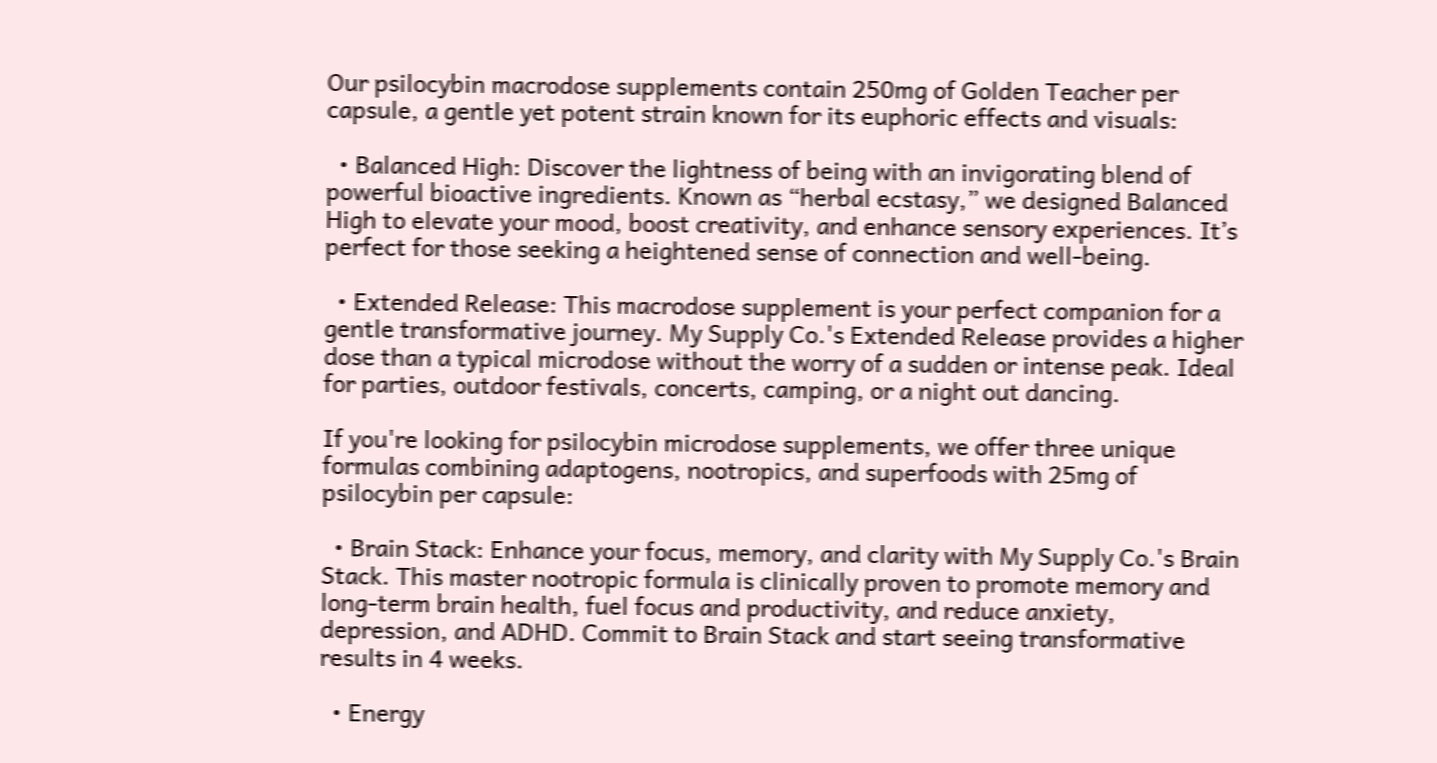Our psilocybin macrodose supplements contain 250mg of Golden Teacher per capsule, a gentle yet potent strain known for its euphoric effects and visuals:

  • Balanced High: Discover the lightness of being with an invigorating blend of powerful bioactive ingredients. Known as “herbal ecstasy,” we designed Balanced High to elevate your mood, boost creativity, and enhance sensory experiences. It’s perfect for those seeking a heightened sense of connection and well-being.

  • Extended Release: This macrodose supplement is your perfect companion for a gentle transformative journey. My Supply Co.'s Extended Release provides a higher dose than a typical microdose without the worry of a sudden or intense peak. Ideal for parties, outdoor festivals, concerts, camping, or a night out dancing.

If you're looking for psilocybin microdose supplements, we offer three unique formulas combining adaptogens, nootropics, and superfoods with 25mg of psilocybin per capsule:

  • Brain Stack: Enhance your focus, memory, and clarity with My Supply Co.'s Brain Stack. This master nootropic formula is clinically proven to promote memory and long-term brain health, fuel focus and productivity, and reduce anxiety, depression, and ADHD. Commit to Brain Stack and start seeing transformative results in 4 weeks.

  • Energy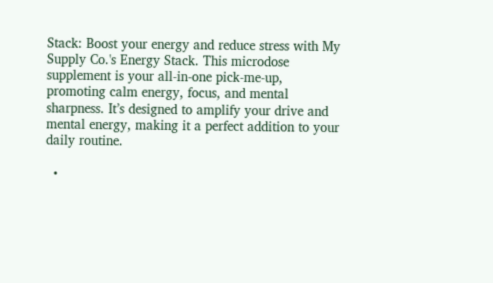Stack: Boost your energy and reduce stress with My Supply Co.'s Energy Stack. This microdose supplement is your all-in-one pick-me-up, promoting calm energy, focus, and mental sharpness. It’s designed to amplify your drive and mental energy, making it a perfect addition to your daily routine.

  •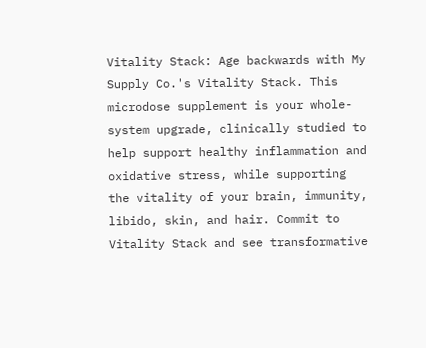Vitality Stack: Age backwards with My Supply Co.'s Vitality Stack. This microdose supplement is your whole-system upgrade, clinically studied to help support healthy inflammation and oxidative stress, while supporting the vitality of your brain, immunity, libido, skin, and hair. Commit to Vitality Stack and see transformative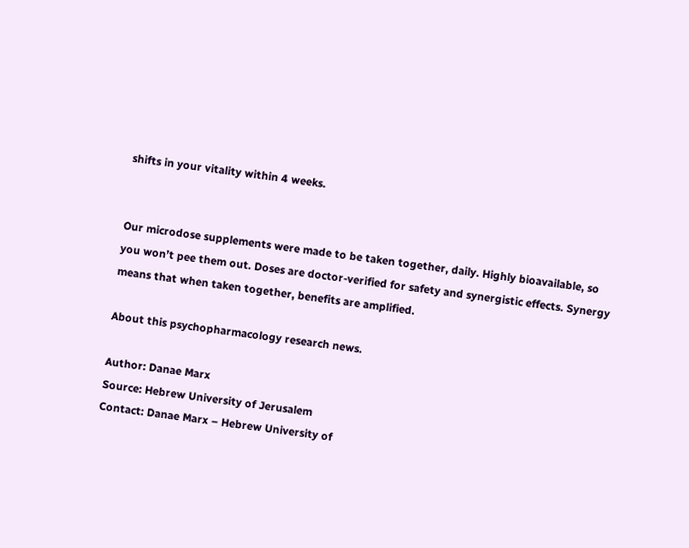shifts in your vitality within 4 weeks.


Our microdose supplements were made to be taken together, daily. Highly bioavailable, so you won’t pee them out. Doses are doctor-verified for safety and synergistic effects. Synergy means that when taken together, benefits are amplified.

About this psychopharmacology research news.

Author: Danae Marx
Source: Hebrew University of Jerusalem
Contact: Danae Marx – Hebrew University of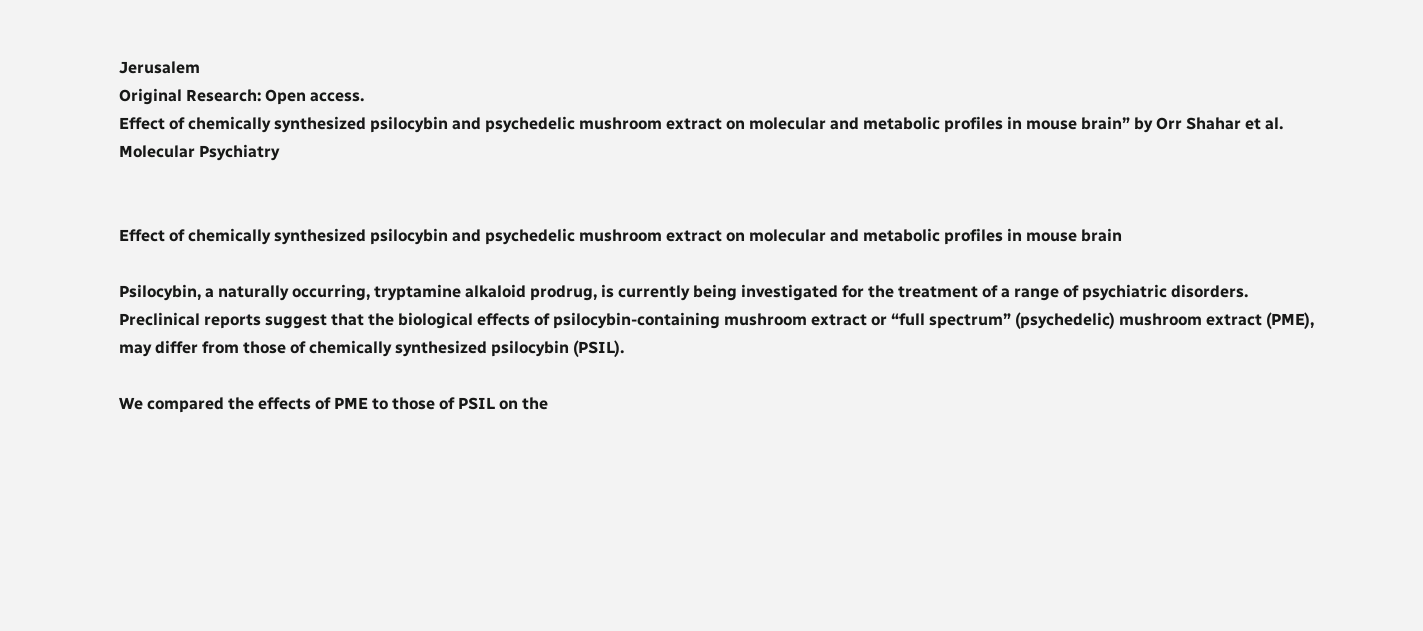Jerusalem
Original Research: Open access.
Effect of chemically synthesized psilocybin and psychedelic mushroom extract on molecular and metabolic profiles in mouse brain” by Orr Shahar et al. Molecular Psychiatry


Effect of chemically synthesized psilocybin and psychedelic mushroom extract on molecular and metabolic profiles in mouse brain

Psilocybin, a naturally occurring, tryptamine alkaloid prodrug, is currently being investigated for the treatment of a range of psychiatric disorders. Preclinical reports suggest that the biological effects of psilocybin-containing mushroom extract or “full spectrum” (psychedelic) mushroom extract (PME), may differ from those of chemically synthesized psilocybin (PSIL).

We compared the effects of PME to those of PSIL on the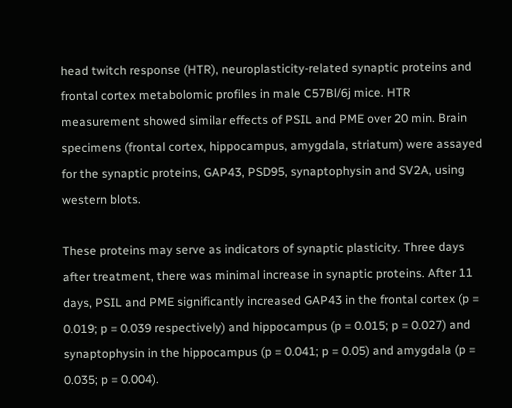head twitch response (HTR), neuroplasticity-related synaptic proteins and frontal cortex metabolomic profiles in male C57Bl/6j mice. HTR measurement showed similar effects of PSIL and PME over 20 min. Brain specimens (frontal cortex, hippocampus, amygdala, striatum) were assayed for the synaptic proteins, GAP43, PSD95, synaptophysin and SV2A, using western blots.

These proteins may serve as indicators of synaptic plasticity. Three days after treatment, there was minimal increase in synaptic proteins. After 11 days, PSIL and PME significantly increased GAP43 in the frontal cortex (p = 0.019; p = 0.039 respectively) and hippocampus (p = 0.015; p = 0.027) and synaptophysin in the hippocampus (p = 0.041; p = 0.05) and amygdala (p = 0.035; p = 0.004).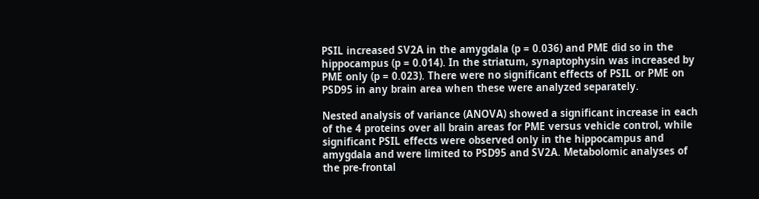PSIL increased SV2A in the amygdala (p = 0.036) and PME did so in the hippocampus (p = 0.014). In the striatum, synaptophysin was increased by PME only (p = 0.023). There were no significant effects of PSIL or PME on PSD95 in any brain area when these were analyzed separately.

Nested analysis of variance (ANOVA) showed a significant increase in each of the 4 proteins over all brain areas for PME versus vehicle control, while significant PSIL effects were observed only in the hippocampus and amygdala and were limited to PSD95 and SV2A. Metabolomic analyses of the pre-frontal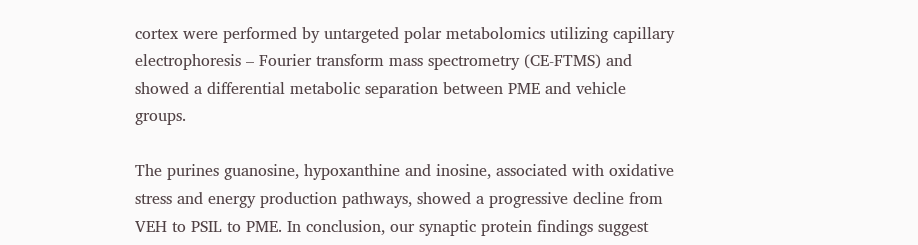cortex were performed by untargeted polar metabolomics utilizing capillary electrophoresis – Fourier transform mass spectrometry (CE-FTMS) and showed a differential metabolic separation between PME and vehicle groups.

The purines guanosine, hypoxanthine and inosine, associated with oxidative stress and energy production pathways, showed a progressive decline from VEH to PSIL to PME. In conclusion, our synaptic protein findings suggest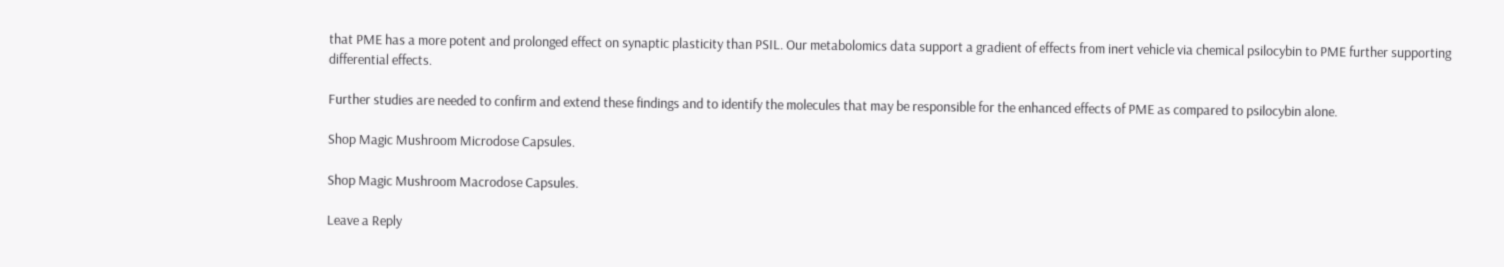that PME has a more potent and prolonged effect on synaptic plasticity than PSIL. Our metabolomics data support a gradient of effects from inert vehicle via chemical psilocybin to PME further supporting differential effects.

Further studies are needed to confirm and extend these findings and to identify the molecules that may be responsible for the enhanced effects of PME as compared to psilocybin alone.

Shop Magic Mushroom Microdose Capsules.

Shop Magic Mushroom Macrodose Capsules.

Leave a Reply